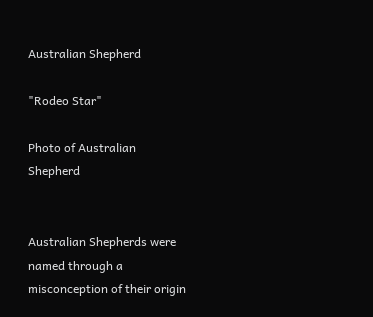Australian Shepherd

"Rodeo Star"

Photo of Australian Shepherd


Australian Shepherds were named through a misconception of their origin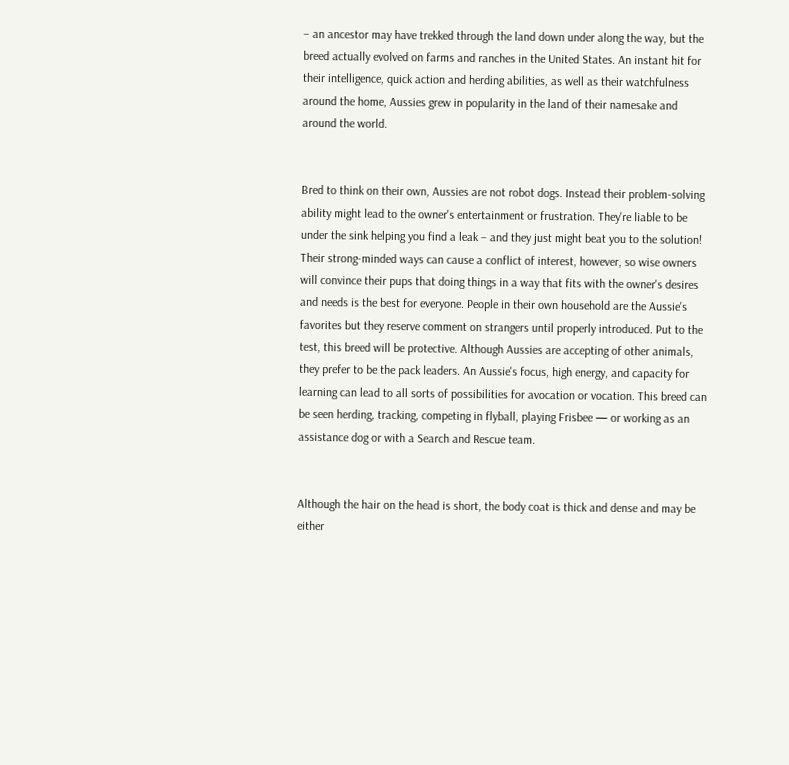– an ancestor may have trekked through the land down under along the way, but the breed actually evolved on farms and ranches in the United States. An instant hit for their intelligence, quick action and herding abilities, as well as their watchfulness around the home, Aussies grew in popularity in the land of their namesake and around the world.


Bred to think on their own, Aussies are not robot dogs. Instead their problem-solving ability might lead to the owner's entertainment or frustration. They're liable to be under the sink helping you find a leak – and they just might beat you to the solution! Their strong-minded ways can cause a conflict of interest, however, so wise owners will convince their pups that doing things in a way that fits with the owner's desires and needs is the best for everyone. People in their own household are the Aussie's favorites but they reserve comment on strangers until properly introduced. Put to the test, this breed will be protective. Although Aussies are accepting of other animals, they prefer to be the pack leaders. An Aussie's focus, high energy, and capacity for learning can lead to all sorts of possibilities for avocation or vocation. This breed can be seen herding, tracking, competing in flyball, playing Frisbee — or working as an assistance dog or with a Search and Rescue team.


Although the hair on the head is short, the body coat is thick and dense and may be either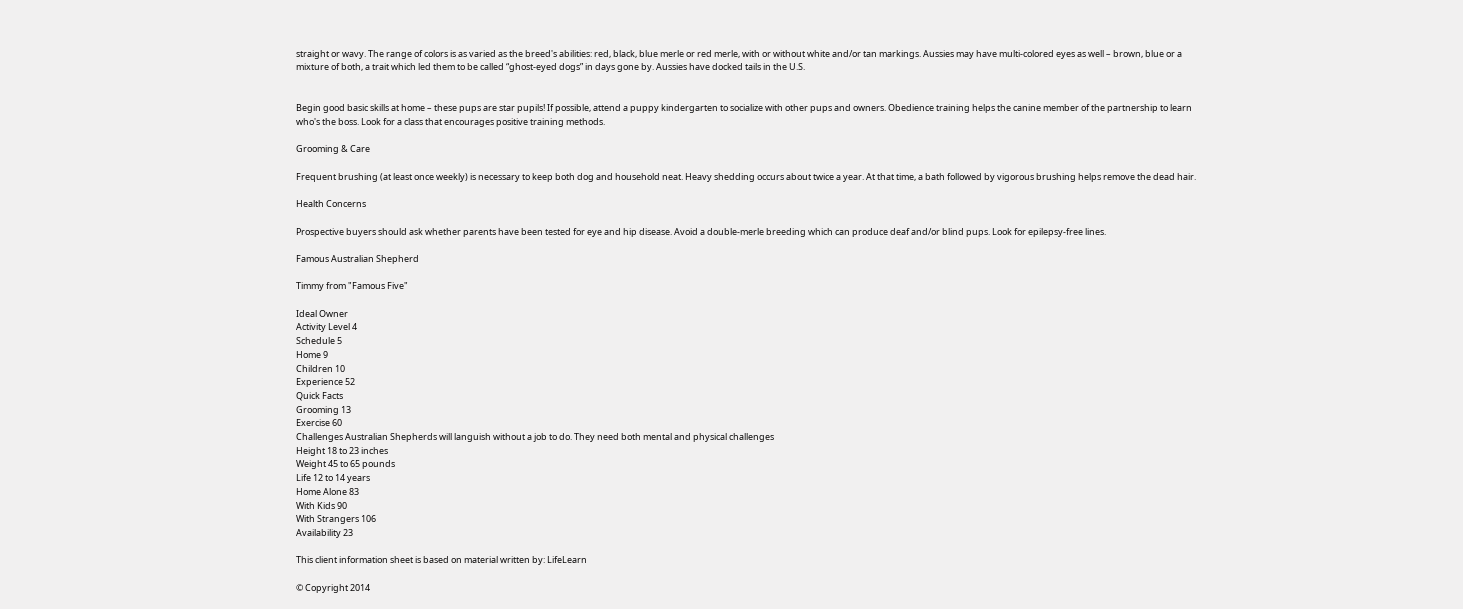straight or wavy. The range of colors is as varied as the breed's abilities: red, black, blue merle or red merle, with or without white and/or tan markings. Aussies may have multi-colored eyes as well – brown, blue or a mixture of both, a trait which led them to be called “ghost-eyed dogs” in days gone by. Aussies have docked tails in the U.S.


Begin good basic skills at home – these pups are star pupils! If possible, attend a puppy kindergarten to socialize with other pups and owners. Obedience training helps the canine member of the partnership to learn who's the boss. Look for a class that encourages positive training methods.

Grooming & Care

Frequent brushing (at least once weekly) is necessary to keep both dog and household neat. Heavy shedding occurs about twice a year. At that time, a bath followed by vigorous brushing helps remove the dead hair.

Health Concerns

Prospective buyers should ask whether parents have been tested for eye and hip disease. Avoid a double-merle breeding which can produce deaf and/or blind pups. Look for epilepsy-free lines.

Famous Australian Shepherd

Timmy from "Famous Five"

Ideal Owner
Activity Level 4
Schedule 5
Home 9
Children 10
Experience 52
Quick Facts
Grooming 13
Exercise 60
Challenges Australian Shepherds will languish without a job to do. They need both mental and physical challenges
Height 18 to 23 inches
Weight 45 to 65 pounds
Life 12 to 14 years
Home Alone 83
With Kids 90
With Strangers 106
Availability 23

This client information sheet is based on material written by: LifeLearn

© Copyright 2014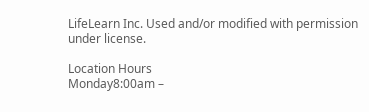LifeLearn Inc. Used and/or modified with permission under license.

Location Hours
Monday8:00am –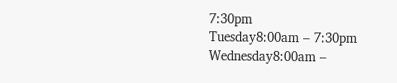7:30pm
Tuesday8:00am – 7:30pm
Wednesday8:00am –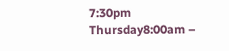7:30pm
Thursday8:00am –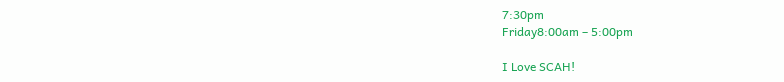7:30pm
Friday8:00am – 5:00pm

I Love SCAH!